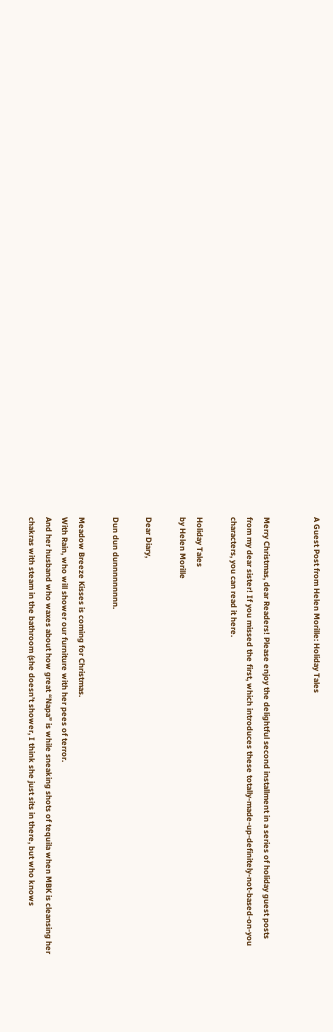A Guest Post from Helen Morille: Holiday Tales


Merry Christmas, dear Readers! Please enjoy the delightful second installment in a series of holiday guest posts from my dear sister! If you missed the first, which introduces these totally-made-up-definitely-not-based-on-you characters, you can read it here.

Holiday Tales
by Helen Morille

Dear Diary,

Dun dun dunnnnnnnnn.

Meadow Breeze Kisses is coming for Christmas.
With Rain, who will shower our furniture with her pees of terror.
And her husband who waxes about how great “Napa” is while sneaking shots of tequila when MBK is cleansing her chakras with steam in the bathroom (she doesn’t shower, I think she just sits in there, but who knows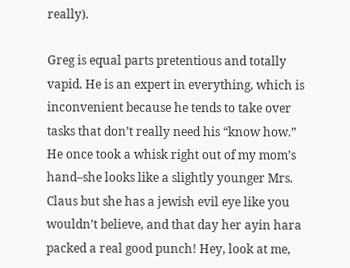really).

Greg is equal parts pretentious and totally vapid. He is an expert in everything, which is inconvenient because he tends to take over tasks that don’t really need his “know how.” He once took a whisk right out of my mom’s hand–she looks like a slightly younger Mrs. Claus but she has a jewish evil eye like you wouldn’t believe, and that day her ayin hara packed a real good punch! Hey, look at me,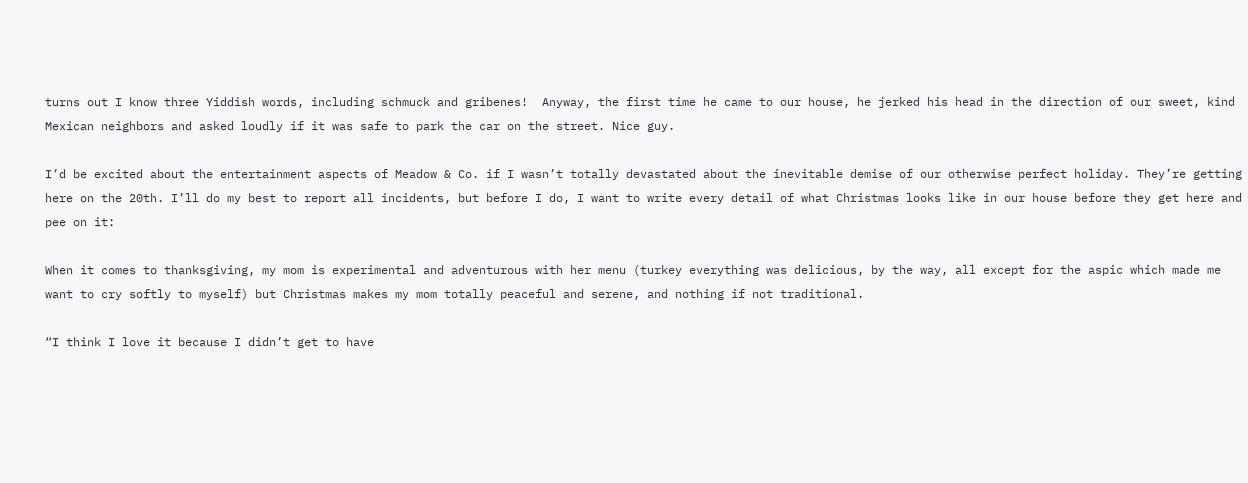turns out I know three Yiddish words, including schmuck and gribenes!  Anyway, the first time he came to our house, he jerked his head in the direction of our sweet, kind Mexican neighbors and asked loudly if it was safe to park the car on the street. Nice guy.

I’d be excited about the entertainment aspects of Meadow & Co. if I wasn’t totally devastated about the inevitable demise of our otherwise perfect holiday. They’re getting here on the 20th. I’ll do my best to report all incidents, but before I do, I want to write every detail of what Christmas looks like in our house before they get here and pee on it:

When it comes to thanksgiving, my mom is experimental and adventurous with her menu (turkey everything was delicious, by the way, all except for the aspic which made me want to cry softly to myself) but Christmas makes my mom totally peaceful and serene, and nothing if not traditional.

“I think I love it because I didn’t get to have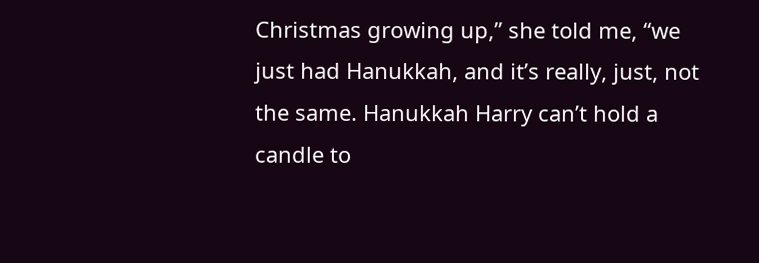Christmas growing up,” she told me, “we just had Hanukkah, and it’s really, just, not the same. Hanukkah Harry can’t hold a candle to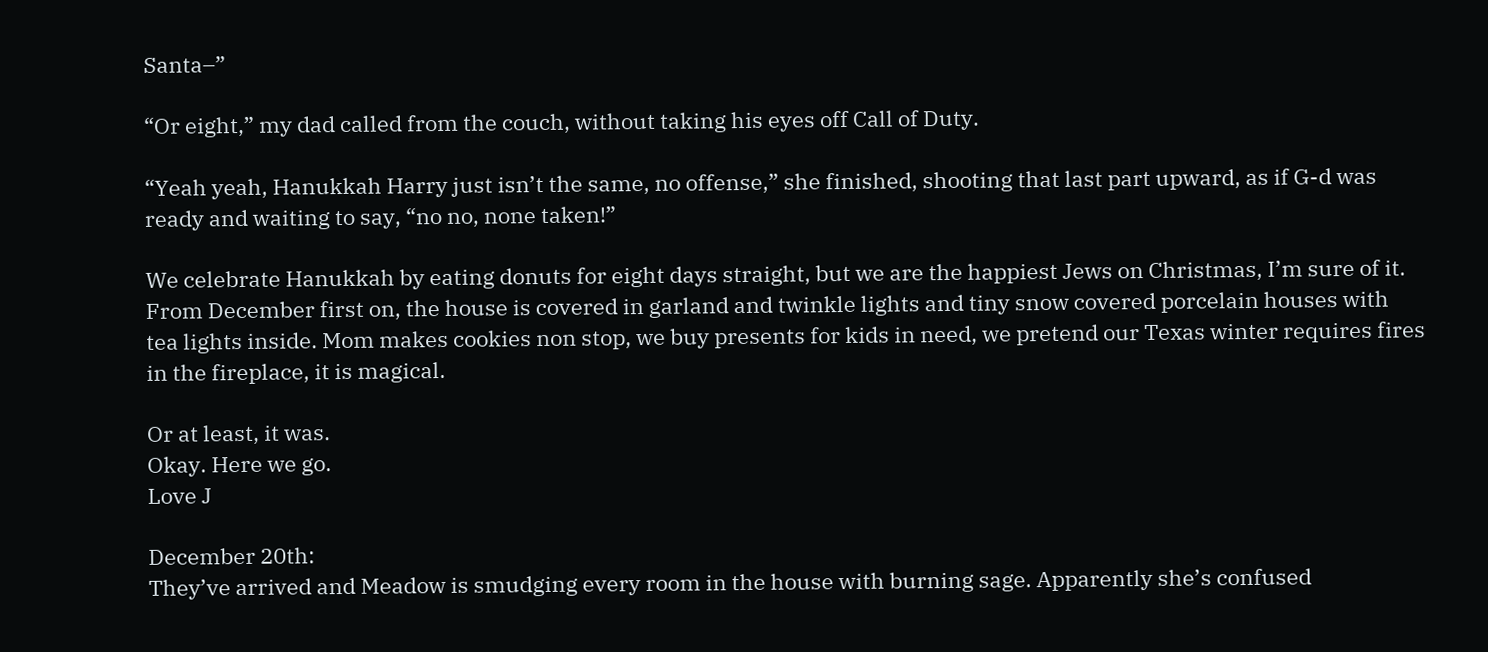Santa–”

“Or eight,” my dad called from the couch, without taking his eyes off Call of Duty.

“Yeah yeah, Hanukkah Harry just isn’t the same, no offense,” she finished, shooting that last part upward, as if G-d was ready and waiting to say, “no no, none taken!”

We celebrate Hanukkah by eating donuts for eight days straight, but we are the happiest Jews on Christmas, I’m sure of it. From December first on, the house is covered in garland and twinkle lights and tiny snow covered porcelain houses with tea lights inside. Mom makes cookies non stop, we buy presents for kids in need, we pretend our Texas winter requires fires in the fireplace, it is magical.

Or at least, it was.
Okay. Here we go.
Love J

December 20th:
They’ve arrived and Meadow is smudging every room in the house with burning sage. Apparently she’s confused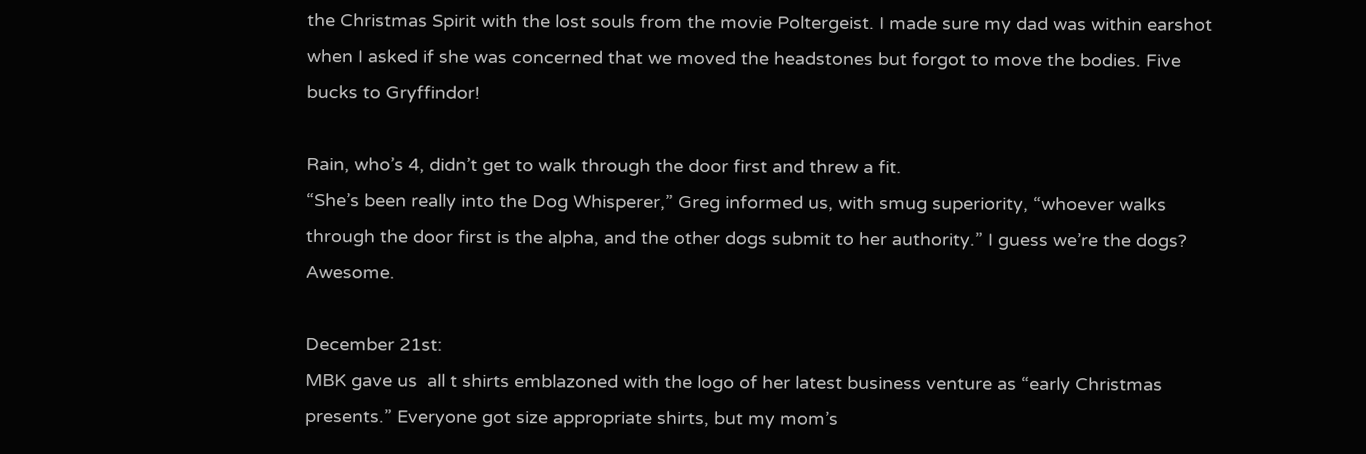the Christmas Spirit with the lost souls from the movie Poltergeist. I made sure my dad was within earshot when I asked if she was concerned that we moved the headstones but forgot to move the bodies. Five bucks to Gryffindor!

Rain, who’s 4, didn’t get to walk through the door first and threw a fit.
“She’s been really into the Dog Whisperer,” Greg informed us, with smug superiority, “whoever walks through the door first is the alpha, and the other dogs submit to her authority.” I guess we’re the dogs? Awesome.

December 21st:
MBK gave us  all t shirts emblazoned with the logo of her latest business venture as “early Christmas presents.” Everyone got size appropriate shirts, but my mom’s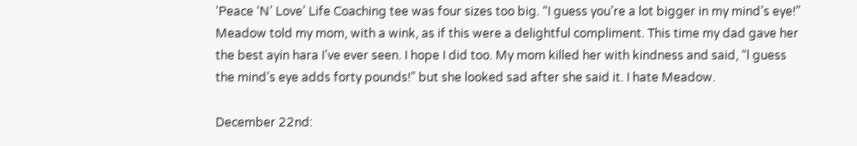‘Peace ‘N’ Love’ Life Coaching tee was four sizes too big. “I guess you’re a lot bigger in my mind’s eye!” Meadow told my mom, with a wink, as if this were a delightful compliment. This time my dad gave her the best ayin hara I’ve ever seen. I hope I did too. My mom killed her with kindness and said, “l guess the mind’s eye adds forty pounds!” but she looked sad after she said it. I hate Meadow.

December 22nd: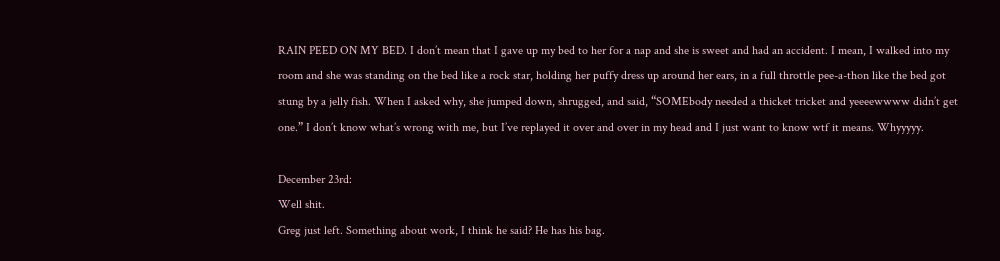RAIN PEED ON MY BED. I don’t mean that I gave up my bed to her for a nap and she is sweet and had an accident. I mean, I walked into my room and she was standing on the bed like a rock star, holding her puffy dress up around her ears, in a full throttle pee-a-thon like the bed got stung by a jelly fish. When I asked why, she jumped down, shrugged, and said, “SOMEbody needed a thicket tricket and yeeeewwww didn’t get one.” I don’t know what’s wrong with me, but I’ve replayed it over and over in my head and I just want to know wtf it means. Whyyyyy.

December 23rd:
Well shit.
Greg just left. Something about work, I think he said? He has his bag.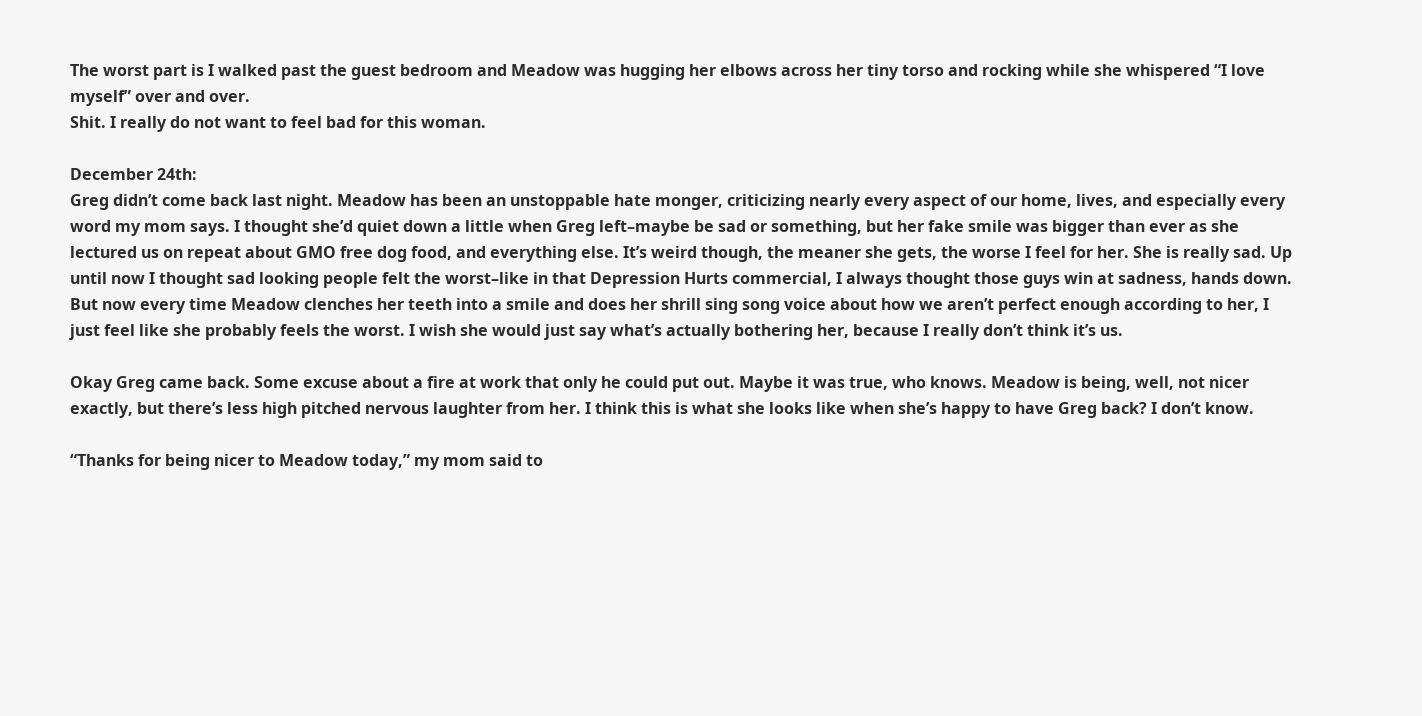The worst part is I walked past the guest bedroom and Meadow was hugging her elbows across her tiny torso and rocking while she whispered “I love myself” over and over.
Shit. I really do not want to feel bad for this woman.

December 24th:
Greg didn’t come back last night. Meadow has been an unstoppable hate monger, criticizing nearly every aspect of our home, lives, and especially every word my mom says. I thought she’d quiet down a little when Greg left–maybe be sad or something, but her fake smile was bigger than ever as she lectured us on repeat about GMO free dog food, and everything else. It’s weird though, the meaner she gets, the worse I feel for her. She is really sad. Up until now I thought sad looking people felt the worst–like in that Depression Hurts commercial, I always thought those guys win at sadness, hands down. But now every time Meadow clenches her teeth into a smile and does her shrill sing song voice about how we aren’t perfect enough according to her, I just feel like she probably feels the worst. I wish she would just say what’s actually bothering her, because I really don’t think it’s us.

Okay Greg came back. Some excuse about a fire at work that only he could put out. Maybe it was true, who knows. Meadow is being, well, not nicer exactly, but there’s less high pitched nervous laughter from her. I think this is what she looks like when she’s happy to have Greg back? I don’t know.

“Thanks for being nicer to Meadow today,” my mom said to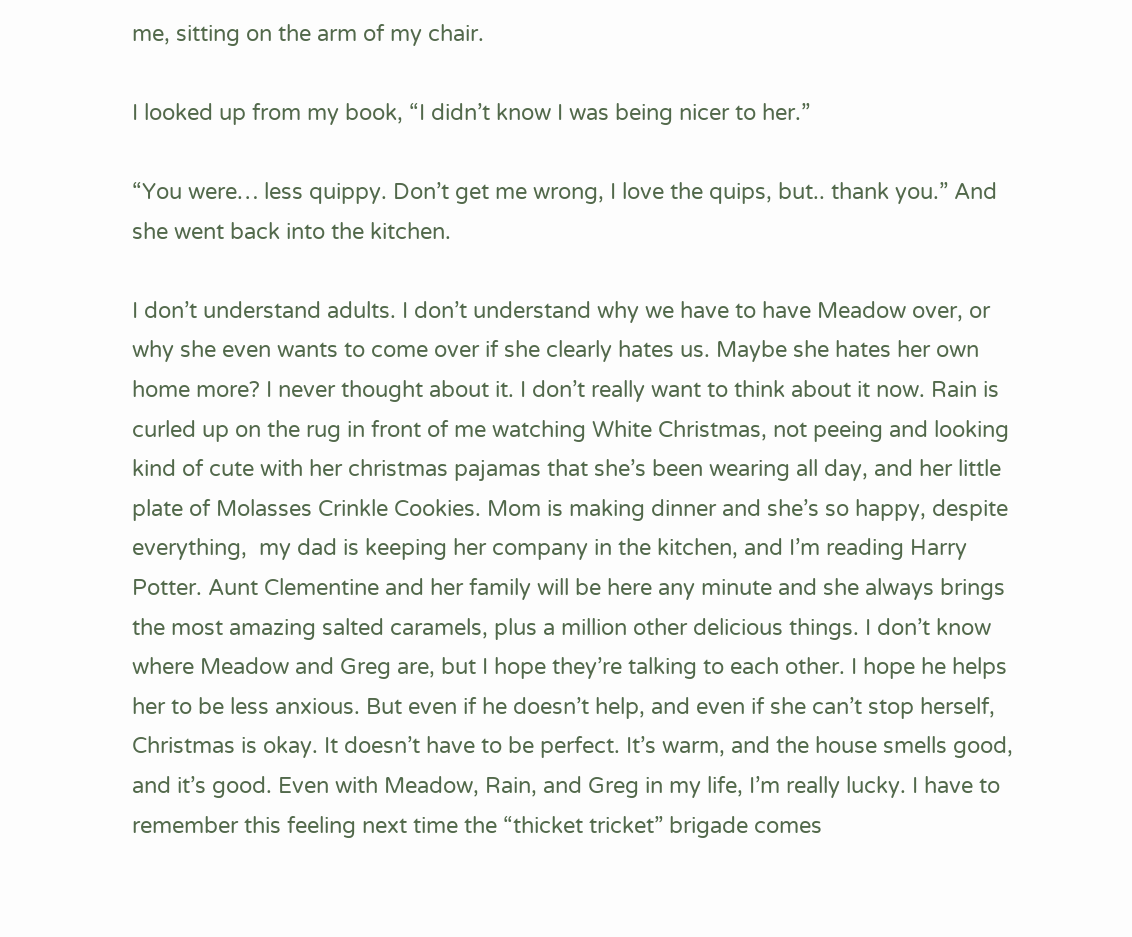me, sitting on the arm of my chair.

I looked up from my book, “I didn’t know I was being nicer to her.”

“You were… less quippy. Don’t get me wrong, I love the quips, but.. thank you.” And she went back into the kitchen.

I don’t understand adults. I don’t understand why we have to have Meadow over, or why she even wants to come over if she clearly hates us. Maybe she hates her own home more? I never thought about it. I don’t really want to think about it now. Rain is curled up on the rug in front of me watching White Christmas, not peeing and looking kind of cute with her christmas pajamas that she’s been wearing all day, and her little plate of Molasses Crinkle Cookies. Mom is making dinner and she’s so happy, despite everything,  my dad is keeping her company in the kitchen, and I’m reading Harry Potter. Aunt Clementine and her family will be here any minute and she always brings the most amazing salted caramels, plus a million other delicious things. I don’t know where Meadow and Greg are, but I hope they’re talking to each other. I hope he helps her to be less anxious. But even if he doesn’t help, and even if she can’t stop herself,  Christmas is okay. It doesn’t have to be perfect. It’s warm, and the house smells good, and it’s good. Even with Meadow, Rain, and Greg in my life, I’m really lucky. I have to remember this feeling next time the “thicket tricket” brigade comes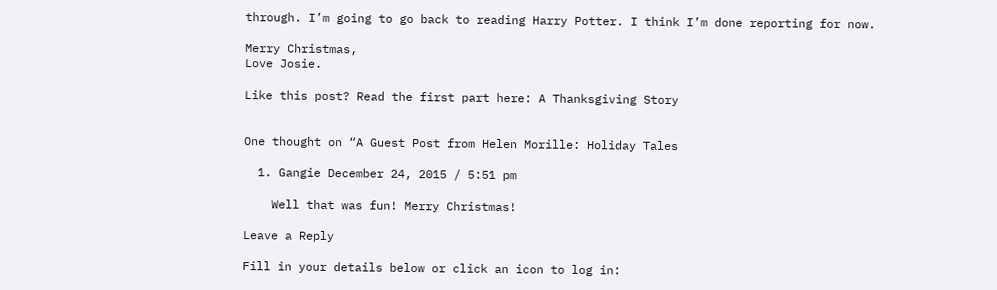through. I’m going to go back to reading Harry Potter. I think I’m done reporting for now.

Merry Christmas,
Love Josie.

Like this post? Read the first part here: A Thanksgiving Story


One thought on “A Guest Post from Helen Morille: Holiday Tales

  1. Gangie December 24, 2015 / 5:51 pm

    Well that was fun! Merry Christmas!

Leave a Reply

Fill in your details below or click an icon to log in: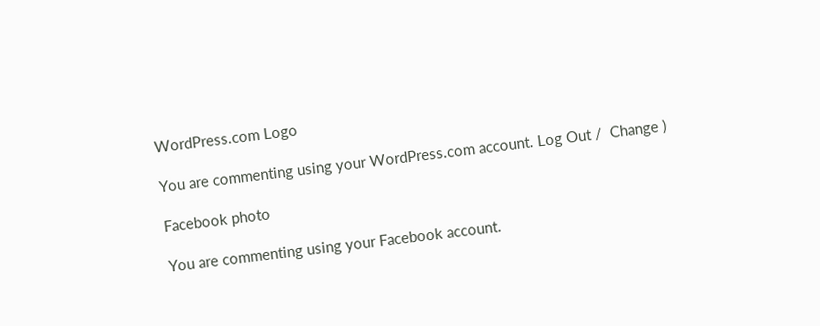WordPress.com Logo

You are commenting using your WordPress.com account. Log Out /  Change )

Facebook photo

You are commenting using your Facebook account.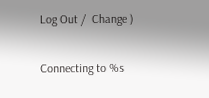Log Out /  Change )

Connecting to %s